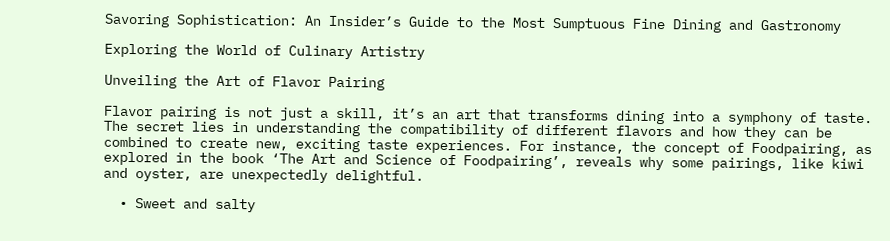Savoring Sophistication: An Insider’s Guide to the Most Sumptuous Fine Dining and Gastronomy

Exploring the World of Culinary Artistry

Unveiling the Art of Flavor Pairing

Flavor pairing is not just a skill, it’s an art that transforms dining into a symphony of taste. The secret lies in understanding the compatibility of different flavors and how they can be combined to create new, exciting taste experiences. For instance, the concept of Foodpairing, as explored in the book ‘The Art and Science of Foodpairing’, reveals why some pairings, like kiwi and oyster, are unexpectedly delightful.

  • Sweet and salty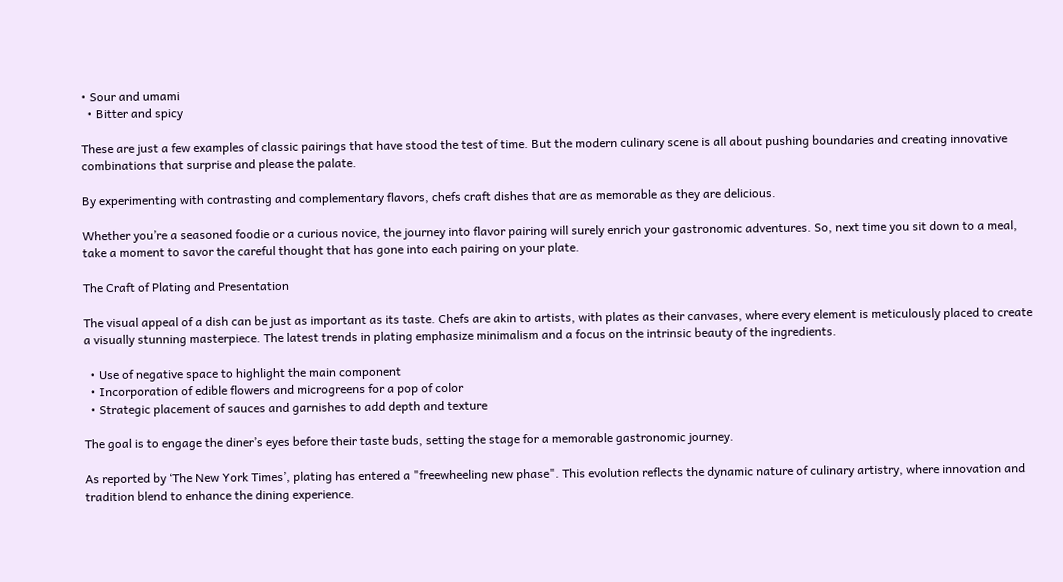• Sour and umami
  • Bitter and spicy

These are just a few examples of classic pairings that have stood the test of time. But the modern culinary scene is all about pushing boundaries and creating innovative combinations that surprise and please the palate.

By experimenting with contrasting and complementary flavors, chefs craft dishes that are as memorable as they are delicious.

Whether you’re a seasoned foodie or a curious novice, the journey into flavor pairing will surely enrich your gastronomic adventures. So, next time you sit down to a meal, take a moment to savor the careful thought that has gone into each pairing on your plate.

The Craft of Plating and Presentation

The visual appeal of a dish can be just as important as its taste. Chefs are akin to artists, with plates as their canvases, where every element is meticulously placed to create a visually stunning masterpiece. The latest trends in plating emphasize minimalism and a focus on the intrinsic beauty of the ingredients.

  • Use of negative space to highlight the main component
  • Incorporation of edible flowers and microgreens for a pop of color
  • Strategic placement of sauces and garnishes to add depth and texture

The goal is to engage the diner’s eyes before their taste buds, setting the stage for a memorable gastronomic journey.

As reported by ‘The New York Times’, plating has entered a "freewheeling new phase". This evolution reflects the dynamic nature of culinary artistry, where innovation and tradition blend to enhance the dining experience.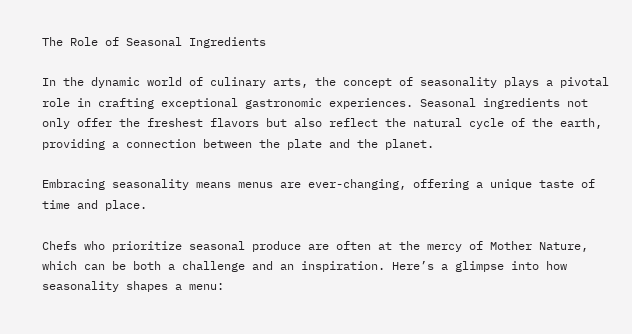The Role of Seasonal Ingredients

In the dynamic world of culinary arts, the concept of seasonality plays a pivotal role in crafting exceptional gastronomic experiences. Seasonal ingredients not only offer the freshest flavors but also reflect the natural cycle of the earth, providing a connection between the plate and the planet.

Embracing seasonality means menus are ever-changing, offering a unique taste of time and place.

Chefs who prioritize seasonal produce are often at the mercy of Mother Nature, which can be both a challenge and an inspiration. Here’s a glimpse into how seasonality shapes a menu: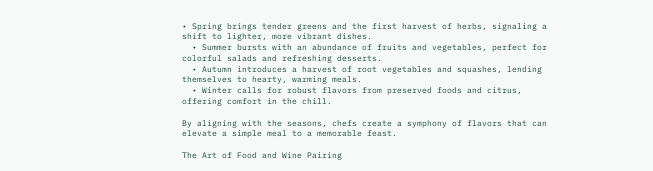• Spring brings tender greens and the first harvest of herbs, signaling a shift to lighter, more vibrant dishes.
  • Summer bursts with an abundance of fruits and vegetables, perfect for colorful salads and refreshing desserts.
  • Autumn introduces a harvest of root vegetables and squashes, lending themselves to hearty, warming meals.
  • Winter calls for robust flavors from preserved foods and citrus, offering comfort in the chill.

By aligning with the seasons, chefs create a symphony of flavors that can elevate a simple meal to a memorable feast.

The Art of Food and Wine Pairing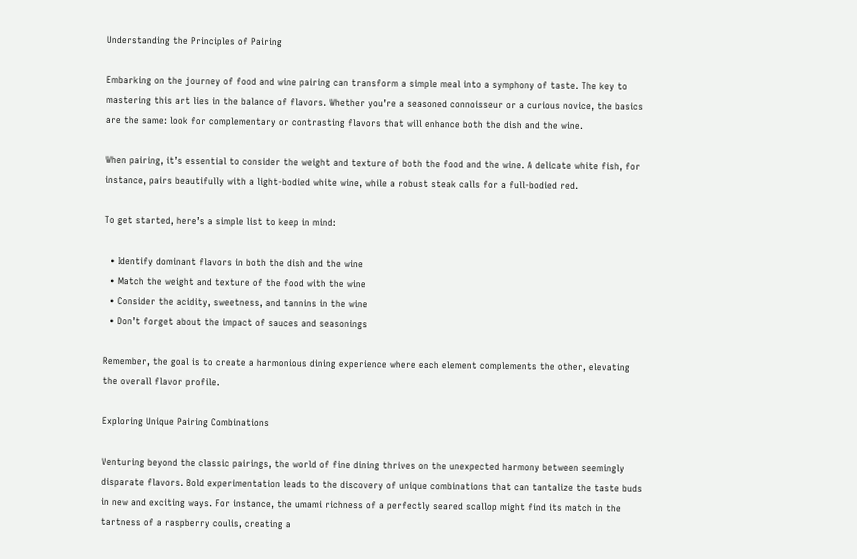Understanding the Principles of Pairing

Embarking on the journey of food and wine pairing can transform a simple meal into a symphony of taste. The key to mastering this art lies in the balance of flavors. Whether you’re a seasoned connoisseur or a curious novice, the basics are the same: look for complementary or contrasting flavors that will enhance both the dish and the wine.

When pairing, it’s essential to consider the weight and texture of both the food and the wine. A delicate white fish, for instance, pairs beautifully with a light-bodied white wine, while a robust steak calls for a full-bodied red.

To get started, here’s a simple list to keep in mind:

  • Identify dominant flavors in both the dish and the wine
  • Match the weight and texture of the food with the wine
  • Consider the acidity, sweetness, and tannins in the wine
  • Don’t forget about the impact of sauces and seasonings

Remember, the goal is to create a harmonious dining experience where each element complements the other, elevating the overall flavor profile.

Exploring Unique Pairing Combinations

Venturing beyond the classic pairings, the world of fine dining thrives on the unexpected harmony between seemingly disparate flavors. Bold experimentation leads to the discovery of unique combinations that can tantalize the taste buds in new and exciting ways. For instance, the umami richness of a perfectly seared scallop might find its match in the tartness of a raspberry coulis, creating a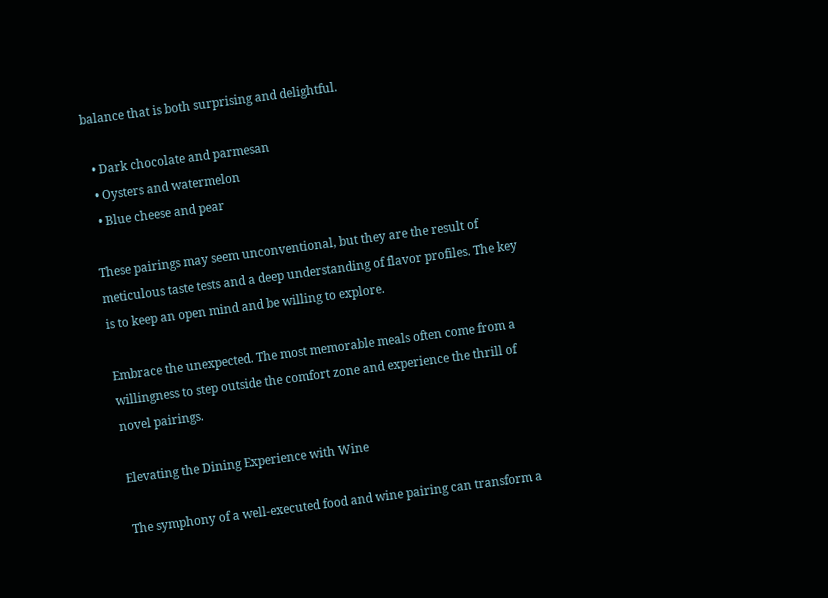balance that is both surprising and delightful.

  • Dark chocolate and parmesan
  • Oysters and watermelon
  • Blue cheese and pear

These pairings may seem unconventional, but they are the result of meticulous taste tests and a deep understanding of flavor profiles. The key is to keep an open mind and be willing to explore.

Embrace the unexpected. The most memorable meals often come from a willingness to step outside the comfort zone and experience the thrill of novel pairings.

Elevating the Dining Experience with Wine

The symphony of a well-executed food and wine pairing can transform a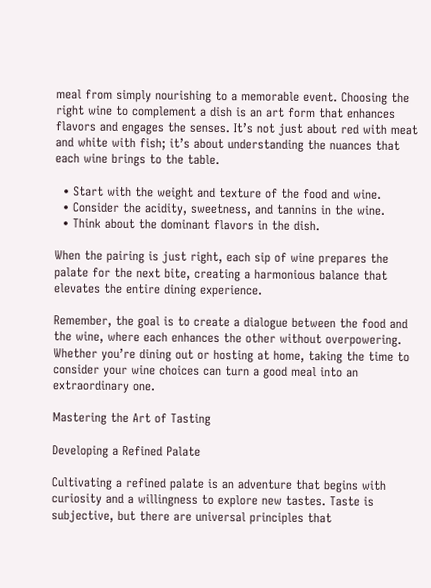meal from simply nourishing to a memorable event. Choosing the right wine to complement a dish is an art form that enhances flavors and engages the senses. It’s not just about red with meat and white with fish; it’s about understanding the nuances that each wine brings to the table.

  • Start with the weight and texture of the food and wine.
  • Consider the acidity, sweetness, and tannins in the wine.
  • Think about the dominant flavors in the dish.

When the pairing is just right, each sip of wine prepares the palate for the next bite, creating a harmonious balance that elevates the entire dining experience.

Remember, the goal is to create a dialogue between the food and the wine, where each enhances the other without overpowering. Whether you’re dining out or hosting at home, taking the time to consider your wine choices can turn a good meal into an extraordinary one.

Mastering the Art of Tasting

Developing a Refined Palate

Cultivating a refined palate is an adventure that begins with curiosity and a willingness to explore new tastes. Taste is subjective, but there are universal principles that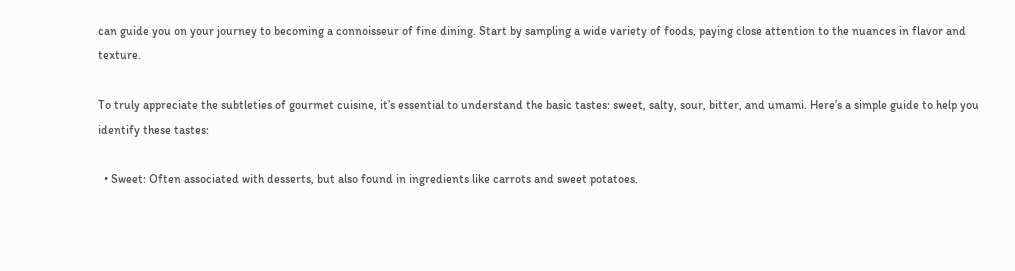can guide you on your journey to becoming a connoisseur of fine dining. Start by sampling a wide variety of foods, paying close attention to the nuances in flavor and texture.

To truly appreciate the subtleties of gourmet cuisine, it’s essential to understand the basic tastes: sweet, salty, sour, bitter, and umami. Here’s a simple guide to help you identify these tastes:

  • Sweet: Often associated with desserts, but also found in ingredients like carrots and sweet potatoes.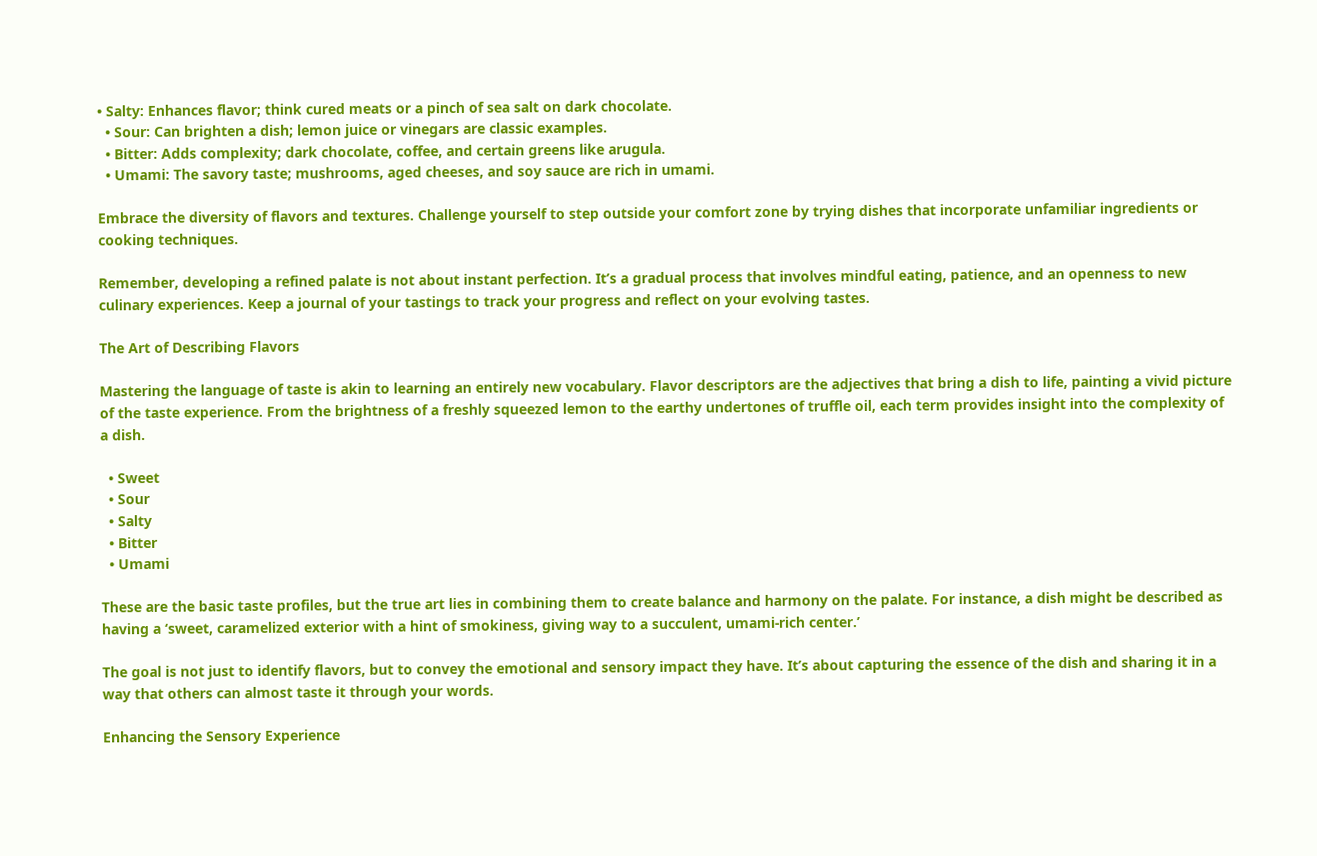• Salty: Enhances flavor; think cured meats or a pinch of sea salt on dark chocolate.
  • Sour: Can brighten a dish; lemon juice or vinegars are classic examples.
  • Bitter: Adds complexity; dark chocolate, coffee, and certain greens like arugula.
  • Umami: The savory taste; mushrooms, aged cheeses, and soy sauce are rich in umami.

Embrace the diversity of flavors and textures. Challenge yourself to step outside your comfort zone by trying dishes that incorporate unfamiliar ingredients or cooking techniques.

Remember, developing a refined palate is not about instant perfection. It’s a gradual process that involves mindful eating, patience, and an openness to new culinary experiences. Keep a journal of your tastings to track your progress and reflect on your evolving tastes.

The Art of Describing Flavors

Mastering the language of taste is akin to learning an entirely new vocabulary. Flavor descriptors are the adjectives that bring a dish to life, painting a vivid picture of the taste experience. From the brightness of a freshly squeezed lemon to the earthy undertones of truffle oil, each term provides insight into the complexity of a dish.

  • Sweet
  • Sour
  • Salty
  • Bitter
  • Umami

These are the basic taste profiles, but the true art lies in combining them to create balance and harmony on the palate. For instance, a dish might be described as having a ‘sweet, caramelized exterior with a hint of smokiness, giving way to a succulent, umami-rich center.’

The goal is not just to identify flavors, but to convey the emotional and sensory impact they have. It’s about capturing the essence of the dish and sharing it in a way that others can almost taste it through your words.

Enhancing the Sensory Experience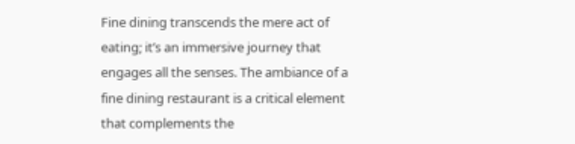Fine dining transcends the mere act of eating; it’s an immersive journey that engages all the senses. The ambiance of a fine dining restaurant is a critical element that complements the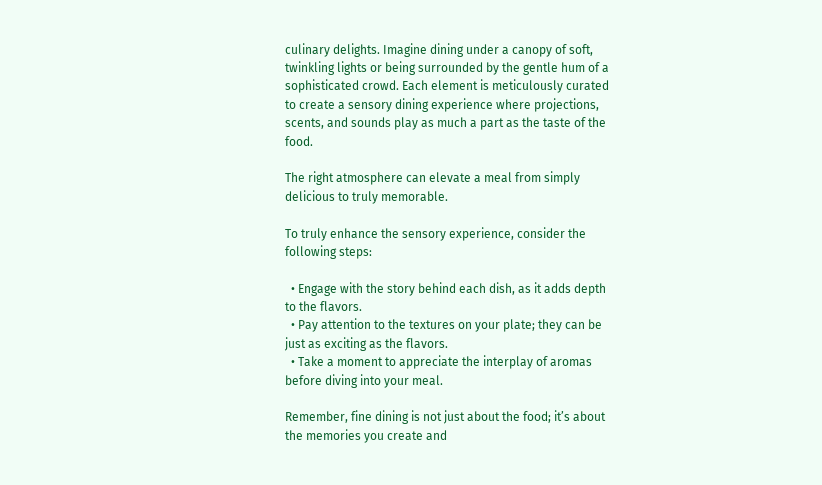culinary delights. Imagine dining under a canopy of soft, twinkling lights or being surrounded by the gentle hum of a sophisticated crowd. Each element is meticulously curated to create a sensory dining experience where projections, scents, and sounds play as much a part as the taste of the food.

The right atmosphere can elevate a meal from simply delicious to truly memorable.

To truly enhance the sensory experience, consider the following steps:

  • Engage with the story behind each dish, as it adds depth to the flavors.
  • Pay attention to the textures on your plate; they can be just as exciting as the flavors.
  • Take a moment to appreciate the interplay of aromas before diving into your meal.

Remember, fine dining is not just about the food; it’s about the memories you create and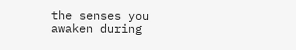the senses you awaken during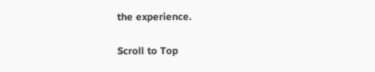the experience.

Scroll to Top